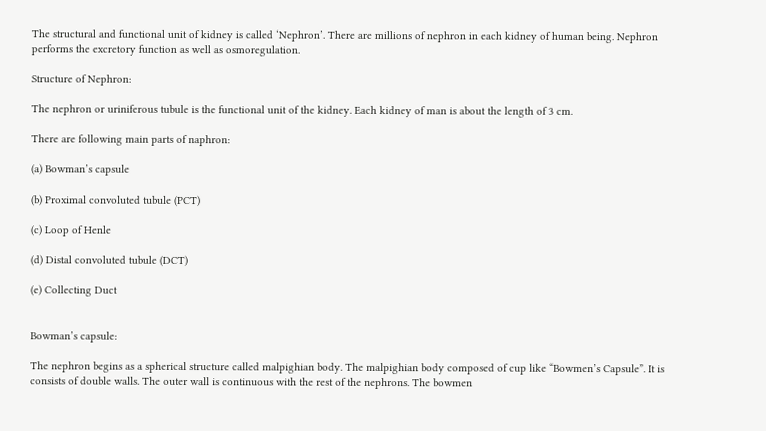The structural and functional unit of kidney is called ‘Nephron’. There are millions of nephron in each kidney of human being. Nephron performs the excretory function as well as osmoregulation.

Structure of Nephron:

The nephron or uriniferous tubule is the functional unit of the kidney. Each kidney of man is about the length of 3 cm.

There are following main parts of naphron:

(a) Bowman’s capsule

(b) Proximal convoluted tubule (PCT)

(c) Loop of Henle

(d) Distal convoluted tubule (DCT)

(e) Collecting Duct


Bowman’s capsule:

The nephron begins as a spherical structure called malpighian body. The malpighian body composed of cup like “Bowmen’s Capsule”. It is consists of double walls. The outer wall is continuous with the rest of the nephrons. The bowmen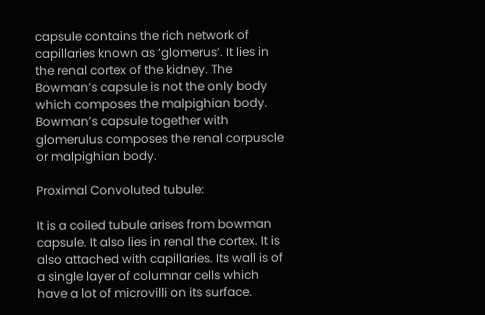capsule contains the rich network of capillaries known as ‘glomerus’. It lies in the renal cortex of the kidney. The Bowman’s capsule is not the only body which composes the malpighian body. Bowman’s capsule together with glomerulus composes the renal corpuscle or malpighian body.

Proximal Convoluted tubule:

It is a coiled tubule arises from bowman capsule. It also lies in renal the cortex. It is also attached with capillaries. Its wall is of a single layer of columnar cells which have a lot of microvilli on its surface.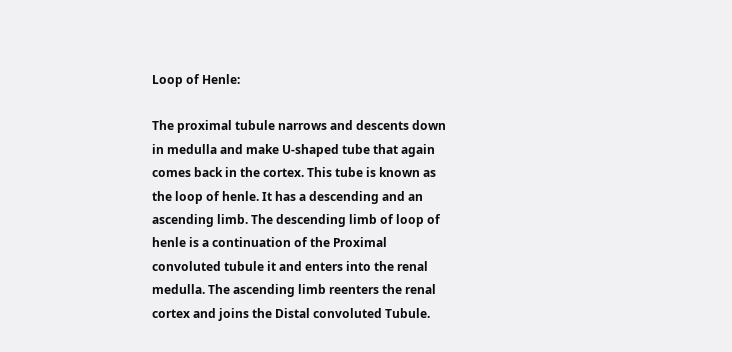Loop of Henle:

The proximal tubule narrows and descents down in medulla and make U-shaped tube that again comes back in the cortex. This tube is known as the loop of henle. It has a descending and an ascending limb. The descending limb of loop of henle is a continuation of the Proximal convoluted tubule it and enters into the renal medulla. The ascending limb reenters the renal cortex and joins the Distal convoluted Tubule.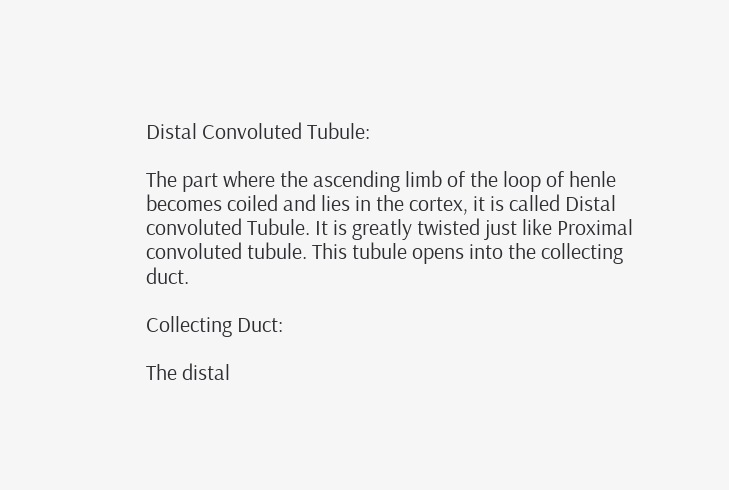Distal Convoluted Tubule:

The part where the ascending limb of the loop of henle becomes coiled and lies in the cortex, it is called Distal convoluted Tubule. It is greatly twisted just like Proximal convoluted tubule. This tubule opens into the collecting duct.

Collecting Duct:

The distal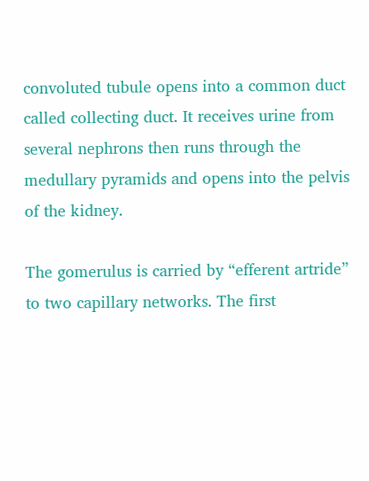convoluted tubule opens into a common duct called collecting duct. It receives urine from several nephrons then runs through the medullary pyramids and opens into the pelvis of the kidney.

The gomerulus is carried by “efferent artride” to two capillary networks. The first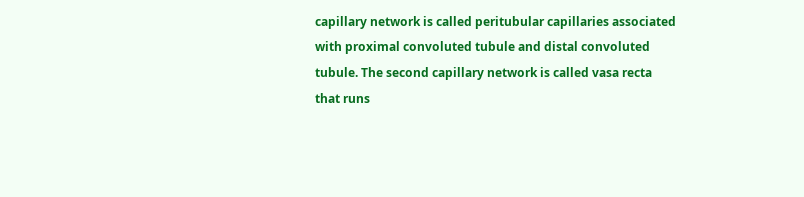capillary network is called peritubular capillaries associated with proximal convoluted tubule and distal convoluted tubule. The second capillary network is called vasa recta that runs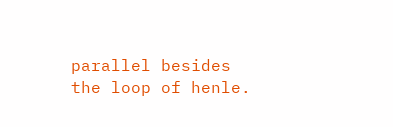parallel besides the loop of henle.